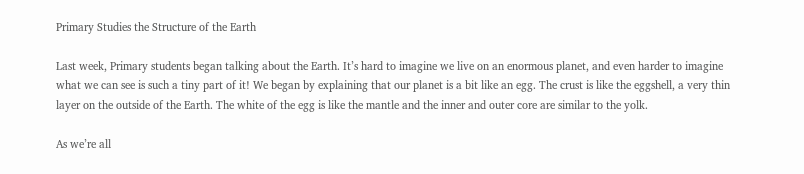Primary Studies the Structure of the Earth

Last week, Primary students began talking about the Earth. It’s hard to imagine we live on an enormous planet, and even harder to imagine what we can see is such a tiny part of it! We began by explaining that our planet is a bit like an egg. The crust is like the eggshell, a very thin layer on the outside of the Earth. The white of the egg is like the mantle and the inner and outer core are similar to the yolk.

As we’re all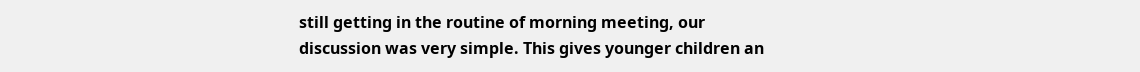still getting in the routine of morning meeting, our discussion was very simple. This gives younger children an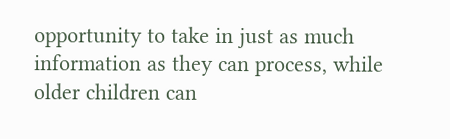opportunity to take in just as much information as they can process, while older children can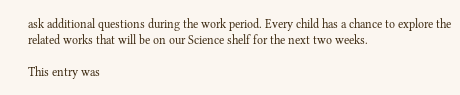ask additional questions during the work period. Every child has a chance to explore the related works that will be on our Science shelf for the next two weeks.

This entry was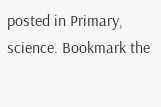posted in Primary, science. Bookmark the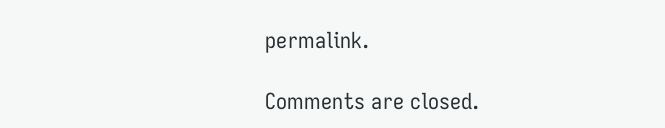permalink.

Comments are closed.